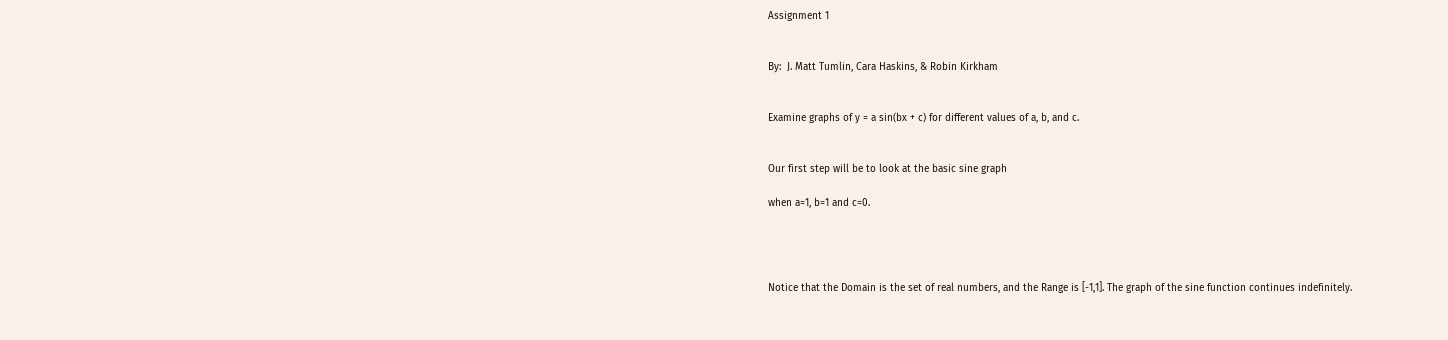Assignment 1


By:  J. Matt Tumlin, Cara Haskins, & Robin Kirkham


Examine graphs of y = a sin(bx + c) for different values of a, b, and c.


Our first step will be to look at the basic sine graph

when a=1, b=1 and c=0.




Notice that the Domain is the set of real numbers, and the Range is [-1,1]. The graph of the sine function continues indefinitely.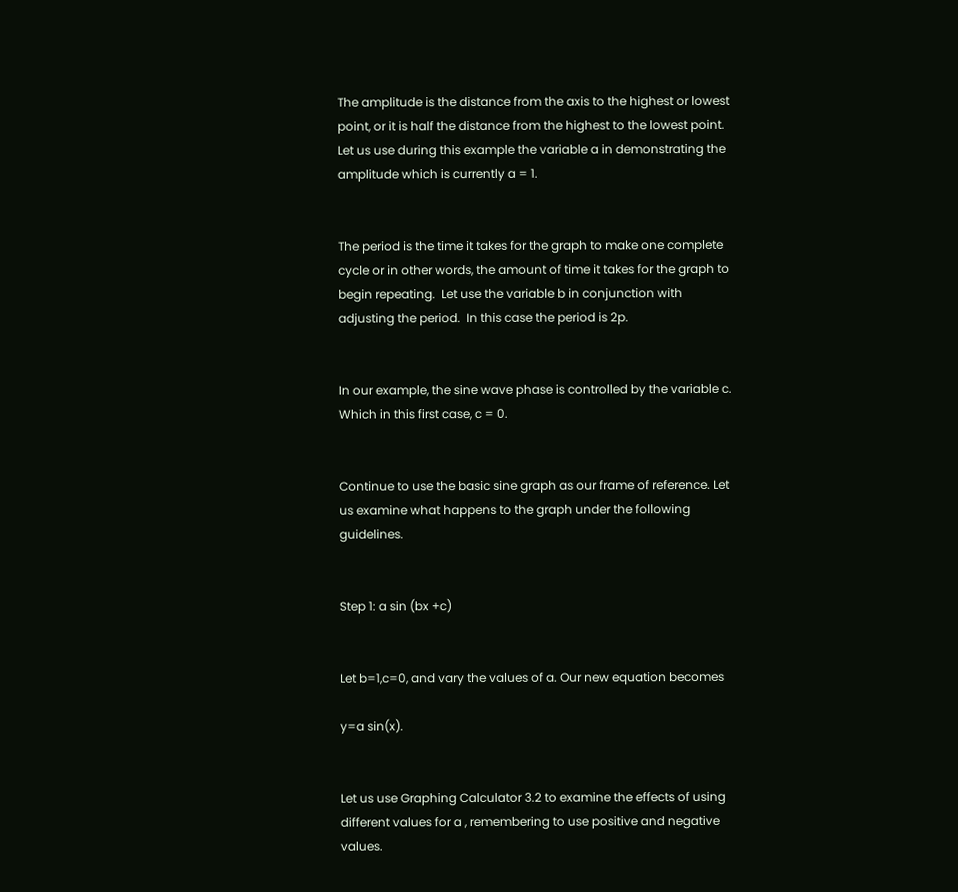The amplitude is the distance from the axis to the highest or lowest point, or it is half the distance from the highest to the lowest point.  Let us use during this example the variable a in demonstrating the amplitude which is currently a = 1.


The period is the time it takes for the graph to make one complete cycle or in other words, the amount of time it takes for the graph to begin repeating.  Let use the variable b in conjunction with adjusting the period.  In this case the period is 2p.


In our example, the sine wave phase is controlled by the variable c.  Which in this first case, c = 0.


Continue to use the basic sine graph as our frame of reference. Let us examine what happens to the graph under the following guidelines.


Step 1: a sin (bx +c)


Let b=1,c=0, and vary the values of a. Our new equation becomes

y=a sin(x).


Let us use Graphing Calculator 3.2 to examine the effects of using different values for a , remembering to use positive and negative values.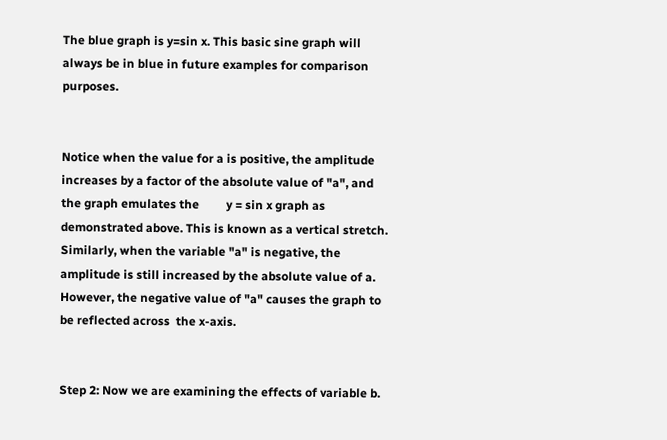The blue graph is y=sin x. This basic sine graph will always be in blue in future examples for comparison purposes.


Notice when the value for a is positive, the amplitude increases by a factor of the absolute value of "a", and the graph emulates the         y = sin x graph as demonstrated above. This is known as a vertical stretch. Similarly, when the variable "a" is negative, the amplitude is still increased by the absolute value of a. However, the negative value of "a" causes the graph to be reflected across  the x-axis.


Step 2: Now we are examining the effects of variable b.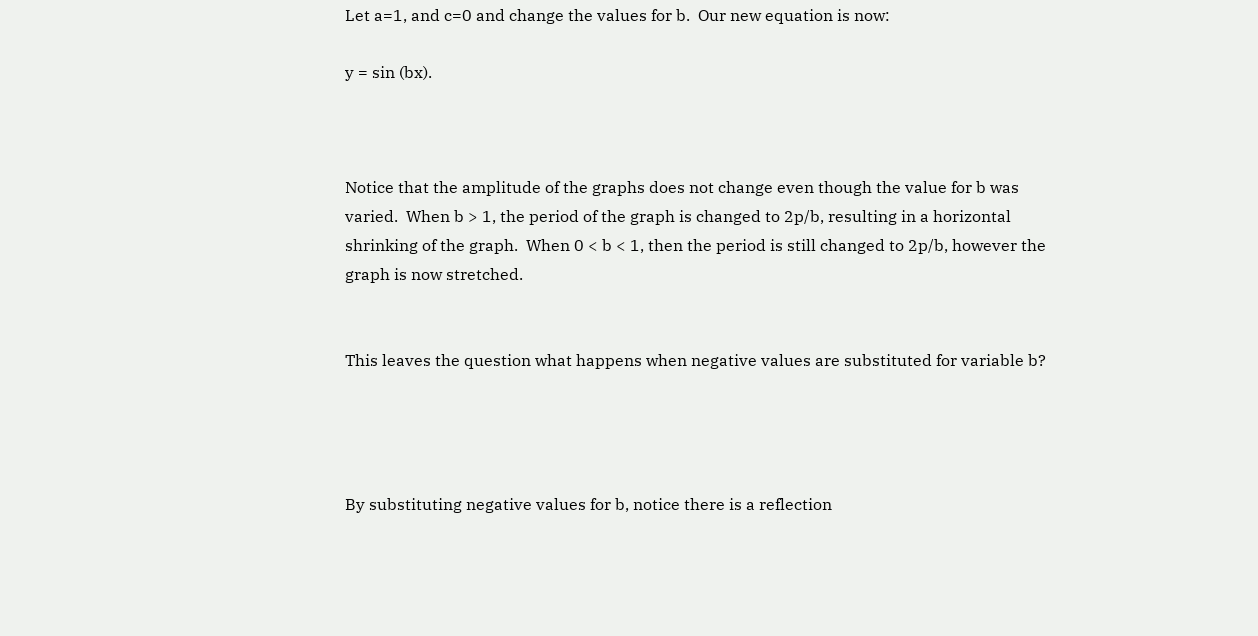Let a=1, and c=0 and change the values for b.  Our new equation is now:

y = sin (bx).



Notice that the amplitude of the graphs does not change even though the value for b was varied.  When b > 1, the period of the graph is changed to 2p/b, resulting in a horizontal shrinking of the graph.  When 0 < b < 1, then the period is still changed to 2p/b, however the graph is now stretched.


This leaves the question what happens when negative values are substituted for variable b?




By substituting negative values for b, notice there is a reflection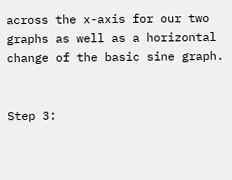across the x-axis for our two graphs as well as a horizontal change of the basic sine graph.


Step 3: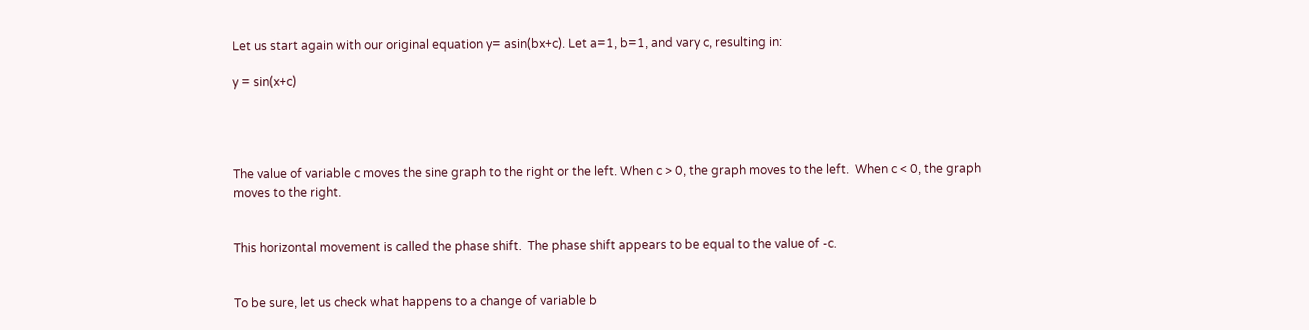Let us start again with our original equation y= asin(bx+c). Let a=1, b=1, and vary c, resulting in:

y = sin(x+c)




The value of variable c moves the sine graph to the right or the left. When c > 0, the graph moves to the left.  When c < 0, the graph moves to the right.


This horizontal movement is called the phase shift.  The phase shift appears to be equal to the value of -c.


To be sure, let us check what happens to a change of variable b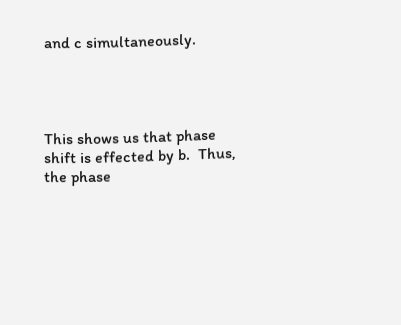and c simultaneously.




This shows us that phase shift is effected by b.  Thus, the phase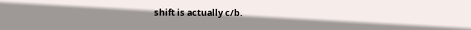shift is actually c/b.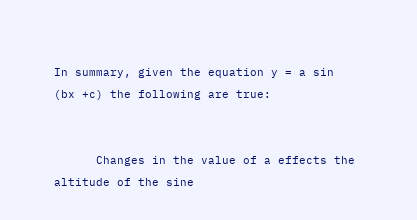In summary, given the equation y = a sin (bx +c) the following are true:


      Changes in the value of a effects the altitude of the sine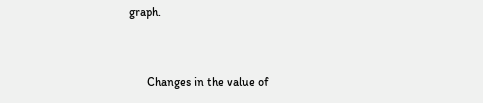graph.


      Changes in the value of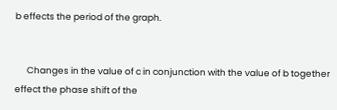b effects the period of the graph.


      Changes in the value of c in conjunction with the value of b together effect the phase shift of the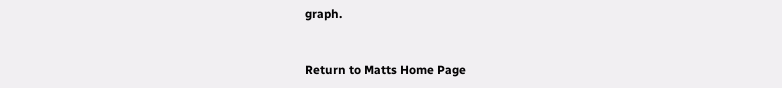graph.


Return to Matts Home Page